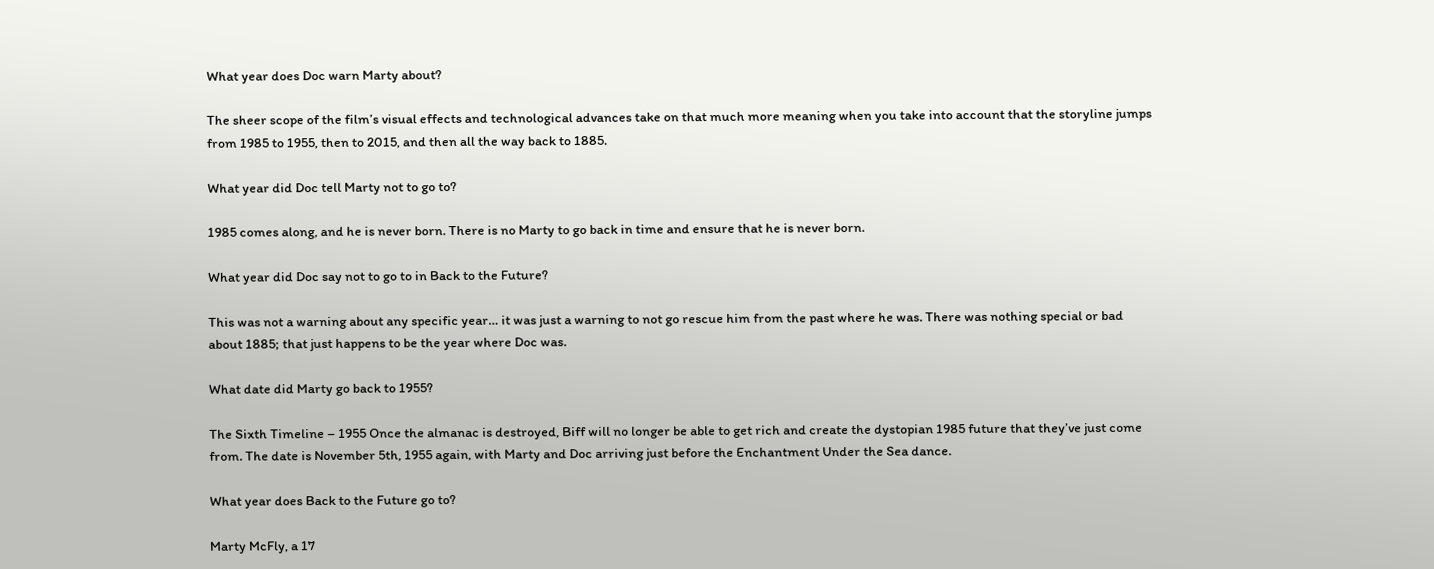What year does Doc warn Marty about?

The sheer scope of the film’s visual effects and technological advances take on that much more meaning when you take into account that the storyline jumps from 1985 to 1955, then to 2015, and then all the way back to 1885.

What year did Doc tell Marty not to go to?

1985 comes along, and he is never born. There is no Marty to go back in time and ensure that he is never born.

What year did Doc say not to go to in Back to the Future?

This was not a warning about any specific year… it was just a warning to not go rescue him from the past where he was. There was nothing special or bad about 1885; that just happens to be the year where Doc was.

What date did Marty go back to 1955?

The Sixth Timeline – 1955 Once the almanac is destroyed, Biff will no longer be able to get rich and create the dystopian 1985 future that they’ve just come from. The date is November 5th, 1955 again, with Marty and Doc arriving just before the Enchantment Under the Sea dance.

What year does Back to the Future go to?

Marty McFly, a 17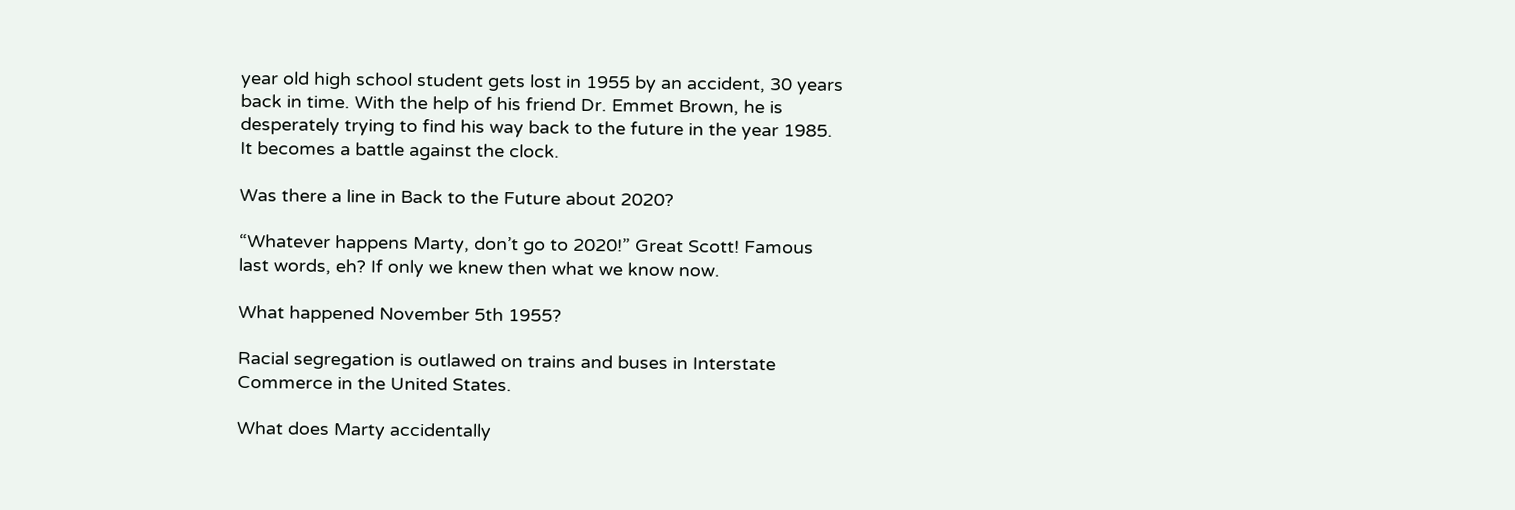year old high school student gets lost in 1955 by an accident, 30 years back in time. With the help of his friend Dr. Emmet Brown, he is desperately trying to find his way back to the future in the year 1985. It becomes a battle against the clock.

Was there a line in Back to the Future about 2020?

“Whatever happens Marty, don’t go to 2020!” Great Scott! Famous last words, eh? If only we knew then what we know now.

What happened November 5th 1955?

Racial segregation is outlawed on trains and buses in Interstate Commerce in the United States.

What does Marty accidentally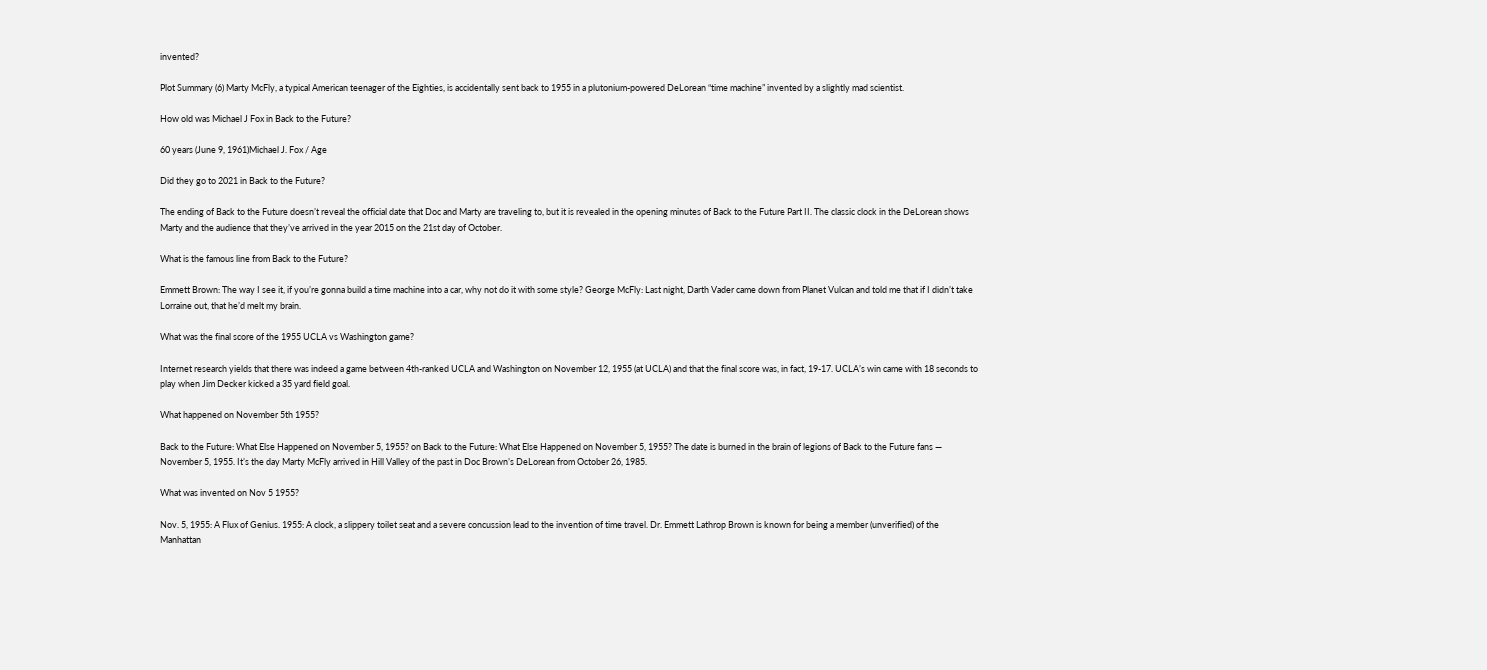invented?

Plot Summary (6) Marty McFly, a typical American teenager of the Eighties, is accidentally sent back to 1955 in a plutonium-powered DeLorean “time machine” invented by a slightly mad scientist.

How old was Michael J Fox in Back to the Future?

60 years (June 9, 1961)Michael J. Fox / Age

Did they go to 2021 in Back to the Future?

The ending of Back to the Future doesn’t reveal the official date that Doc and Marty are traveling to, but it is revealed in the opening minutes of Back to the Future Part II. The classic clock in the DeLorean shows Marty and the audience that they’ve arrived in the year 2015 on the 21st day of October.

What is the famous line from Back to the Future?

Emmett Brown: The way I see it, if you’re gonna build a time machine into a car, why not do it with some style? George McFly: Last night, Darth Vader came down from Planet Vulcan and told me that if I didn’t take Lorraine out, that he’d melt my brain.

What was the final score of the 1955 UCLA vs Washington game?

Internet research yields that there was indeed a game between 4th-ranked UCLA and Washington on November 12, 1955 (at UCLA) and that the final score was, in fact, 19-17. UCLA’s win came with 18 seconds to play when Jim Decker kicked a 35 yard field goal.

What happened on November 5th 1955?

Back to the Future: What Else Happened on November 5, 1955? on Back to the Future: What Else Happened on November 5, 1955? The date is burned in the brain of legions of Back to the Future fans — November 5, 1955. It’s the day Marty McFly arrived in Hill Valley of the past in Doc Brown’s DeLorean from October 26, 1985.

What was invented on Nov 5 1955?

Nov. 5, 1955: A Flux of Genius. 1955: A clock, a slippery toilet seat and a severe concussion lead to the invention of time travel. Dr. Emmett Lathrop Brown is known for being a member (unverified) of the Manhattan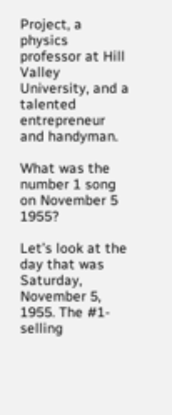Project, a physics professor at Hill Valley University, and a talented entrepreneur and handyman.

What was the number 1 song on November 5 1955?

Let’s look at the day that was Saturday, November 5, 1955. The #1-selling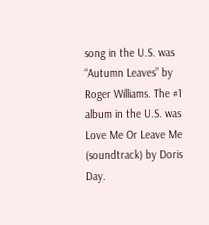song in the U.S. was “Autumn Leaves” by Roger Williams. The #1 album in the U.S. was Love Me Or Leave Me (soundtrack) by Doris Day.